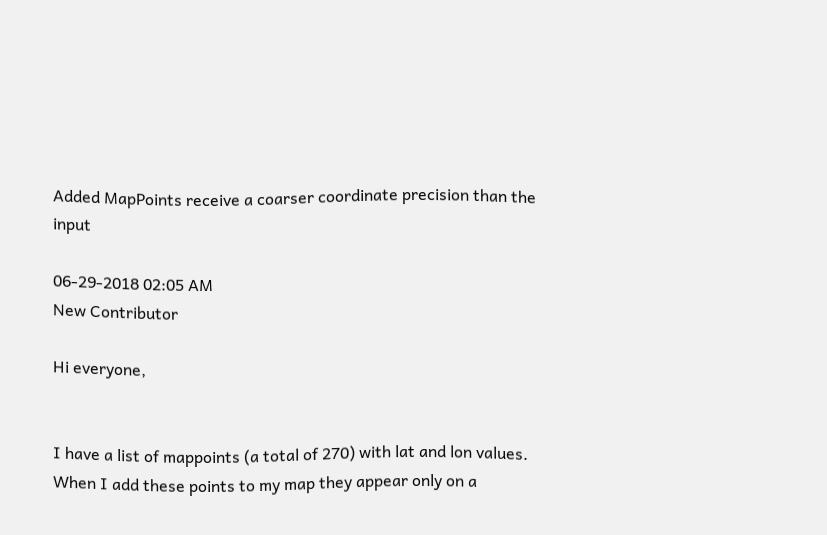Added MapPoints receive a coarser coordinate precision than the input

06-29-2018 02:05 AM
New Contributor

Hi everyone,


I have a list of mappoints (a total of 270) with lat and lon values. When I add these points to my map they appear only on a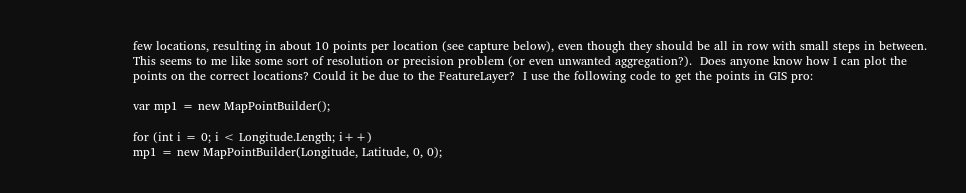few locations, resulting in about 10 points per location (see capture below), even though they should be all in row with small steps in between. This seems to me like some sort of resolution or precision problem (or even unwanted aggregation?).  Does anyone know how I can plot the points on the correct locations? Could it be due to the FeatureLayer?  I use the following code to get the points in GIS pro:

var mp1 = new MapPointBuilder();

for (int i = 0; i < Longitude.Length; i++)
mp1 = new MapPointBuilder(Longitude, Latitude, 0, 0);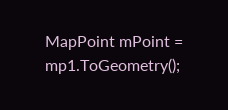MapPoint mPoint = mp1.ToGeometry();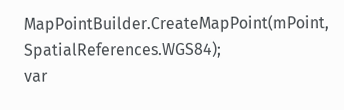MapPointBuilder.CreateMapPoint(mPoint, SpatialReferences.WGS84);
var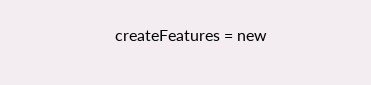createFeatures = new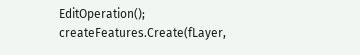EditOperation();
createFeatures.Create(fLayer,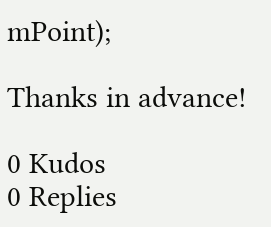mPoint);

Thanks in advance!

0 Kudos
0 Replies